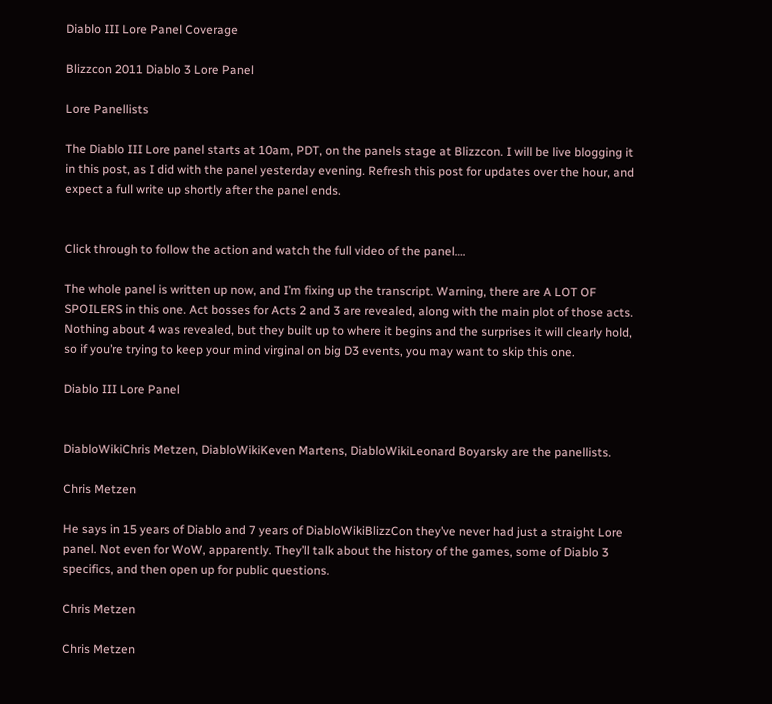Diablo III Lore Panel Coverage

Blizzcon 2011 Diablo 3 Lore Panel

Lore Panellists

The Diablo III Lore panel starts at 10am, PDT, on the panels stage at Blizzcon. I will be live blogging it in this post, as I did with the panel yesterday evening. Refresh this post for updates over the hour, and expect a full write up shortly after the panel ends.


Click through to follow the action and watch the full video of the panel….

The whole panel is written up now, and I’m fixing up the transcript. Warning, there are A LOT OF SPOILERS in this one. Act bosses for Acts 2 and 3 are revealed, along with the main plot of those acts. Nothing about 4 was revealed, but they built up to where it begins and the surprises it will clearly hold, so if you’re trying to keep your mind virginal on big D3 events, you may want to skip this one.

Diablo III Lore Panel


DiabloWikiChris Metzen, DiabloWikiKeven Martens, DiabloWikiLeonard Boyarsky are the panellists.

Chris Metzen

He says in 15 years of Diablo and 7 years of DiabloWikiBlizzCon they’ve never had just a straight Lore panel. Not even for WoW, apparently. They’ll talk about the history of the games, some of Diablo 3 specifics, and then open up for public questions.

Chris Metzen

Chris Metzen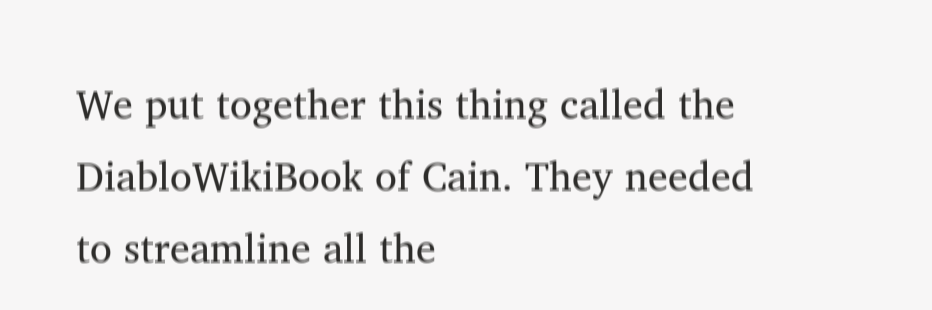We put together this thing called the DiabloWikiBook of Cain. They needed to streamline all the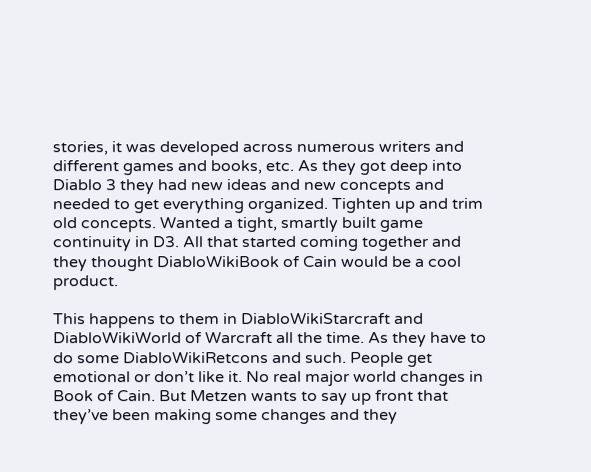stories, it was developed across numerous writers and different games and books, etc. As they got deep into Diablo 3 they had new ideas and new concepts and needed to get everything organized. Tighten up and trim old concepts. Wanted a tight, smartly built game continuity in D3. All that started coming together and they thought DiabloWikiBook of Cain would be a cool product.

This happens to them in DiabloWikiStarcraft and DiabloWikiWorld of Warcraft all the time. As they have to do some DiabloWikiRetcons and such. People get emotional or don’t like it. No real major world changes in Book of Cain. But Metzen wants to say up front that they’ve been making some changes and they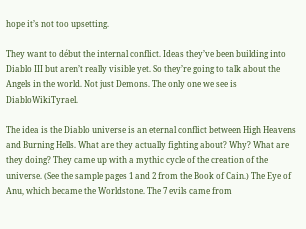hope it’s not too upsetting.

They want to début the internal conflict. Ideas they’ve been building into Diablo III but aren’t really visible yet. So they’re going to talk about the Angels in the world. Not just Demons. The only one we see is DiabloWikiTyrael.

The idea is the Diablo universe is an eternal conflict between High Heavens and Burning Hells. What are they actually fighting about? Why? What are they doing? They came up with a mythic cycle of the creation of the universe. (See the sample pages 1 and 2 from the Book of Cain.) The Eye of Anu, which became the Worldstone. The 7 evils came from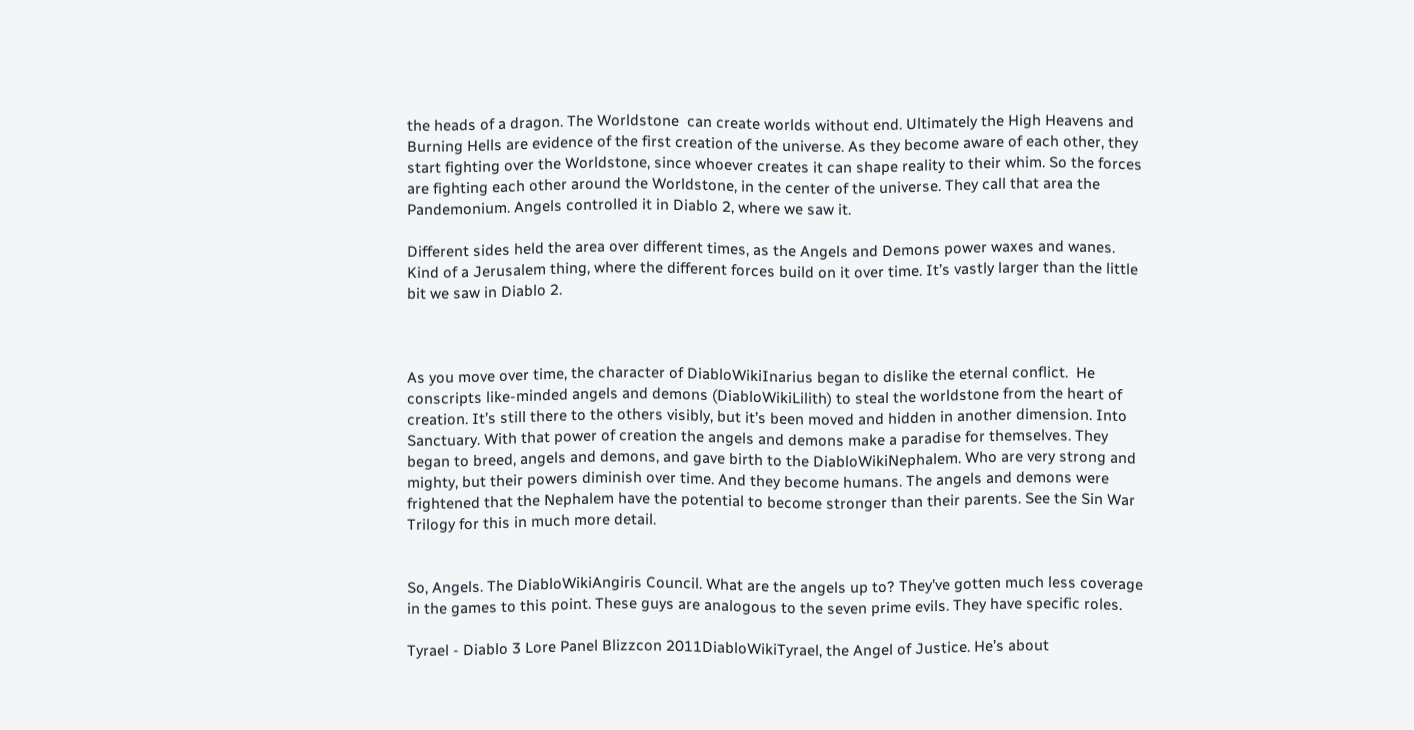the heads of a dragon. The Worldstone  can create worlds without end. Ultimately the High Heavens and Burning Hells are evidence of the first creation of the universe. As they become aware of each other, they start fighting over the Worldstone, since whoever creates it can shape reality to their whim. So the forces are fighting each other around the Worldstone, in the center of the universe. They call that area the Pandemonium. Angels controlled it in Diablo 2, where we saw it.

Different sides held the area over different times, as the Angels and Demons power waxes and wanes. Kind of a Jerusalem thing, where the different forces build on it over time. It’s vastly larger than the little bit we saw in Diablo 2.



As you move over time, the character of DiabloWikiInarius began to dislike the eternal conflict.  He conscripts like-minded angels and demons (DiabloWikiLilith) to steal the worldstone from the heart of creation. It’s still there to the others visibly, but it’s been moved and hidden in another dimension. Into Sanctuary. With that power of creation the angels and demons make a paradise for themselves. They began to breed, angels and demons, and gave birth to the DiabloWikiNephalem. Who are very strong and mighty, but their powers diminish over time. And they become humans. The angels and demons were frightened that the Nephalem have the potential to become stronger than their parents. See the Sin War Trilogy for this in much more detail.


So, Angels. The DiabloWikiAngiris Council. What are the angels up to? They’ve gotten much less coverage in the games to this point. These guys are analogous to the seven prime evils. They have specific roles.

Tyrael - Diablo 3 Lore Panel Blizzcon 2011DiabloWikiTyrael, the Angel of Justice. He’s about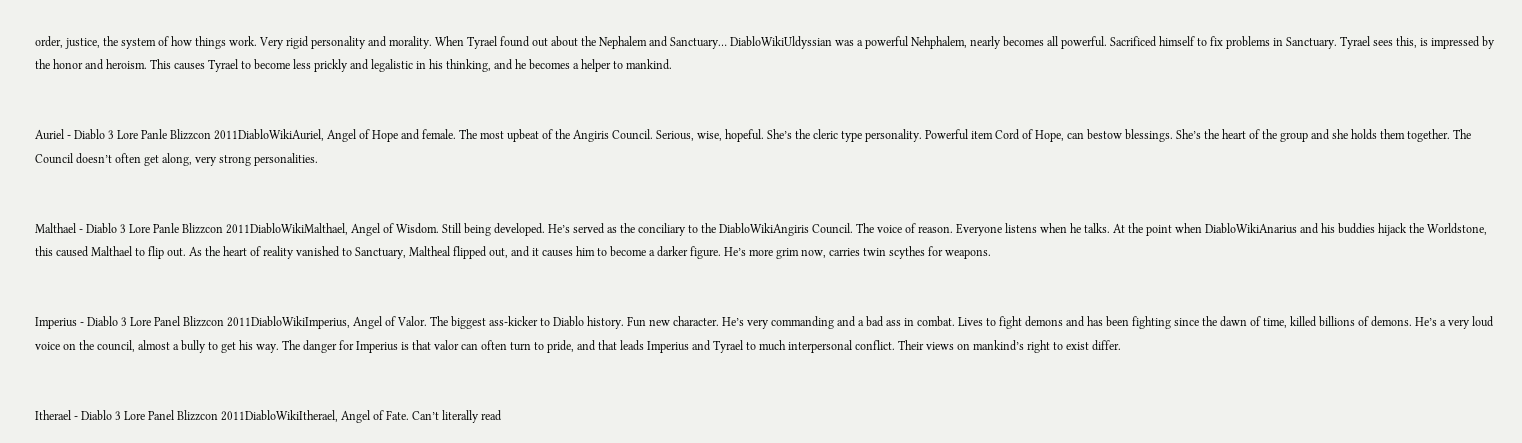order, justice, the system of how things work. Very rigid personality and morality. When Tyrael found out about the Nephalem and Sanctuary… DiabloWikiUldyssian was a powerful Nehphalem, nearly becomes all powerful. Sacrificed himself to fix problems in Sanctuary. Tyrael sees this, is impressed by the honor and heroism. This causes Tyrael to become less prickly and legalistic in his thinking, and he becomes a helper to mankind.


Auriel - Diablo 3 Lore Panle Blizzcon 2011DiabloWikiAuriel, Angel of Hope and female. The most upbeat of the Angiris Council. Serious, wise, hopeful. She’s the cleric type personality. Powerful item Cord of Hope, can bestow blessings. She’s the heart of the group and she holds them together. The Council doesn’t often get along, very strong personalities.


Malthael - Diablo 3 Lore Panle Blizzcon 2011DiabloWikiMalthael, Angel of Wisdom. Still being developed. He’s served as the conciliary to the DiabloWikiAngiris Council. The voice of reason. Everyone listens when he talks. At the point when DiabloWikiAnarius and his buddies hijack the Worldstone, this caused Malthael to flip out. As the heart of reality vanished to Sanctuary, Maltheal flipped out, and it causes him to become a darker figure. He’s more grim now, carries twin scythes for weapons.


Imperius - Diablo 3 Lore Panel Blizzcon 2011DiabloWikiImperius, Angel of Valor. The biggest ass-kicker to Diablo history. Fun new character. He’s very commanding and a bad ass in combat. Lives to fight demons and has been fighting since the dawn of time, killed billions of demons. He’s a very loud voice on the council, almost a bully to get his way. The danger for Imperius is that valor can often turn to pride, and that leads Imperius and Tyrael to much interpersonal conflict. Their views on mankind’s right to exist differ.


Itherael - Diablo 3 Lore Panel Blizzcon 2011DiabloWikiItherael, Angel of Fate. Can’t literally read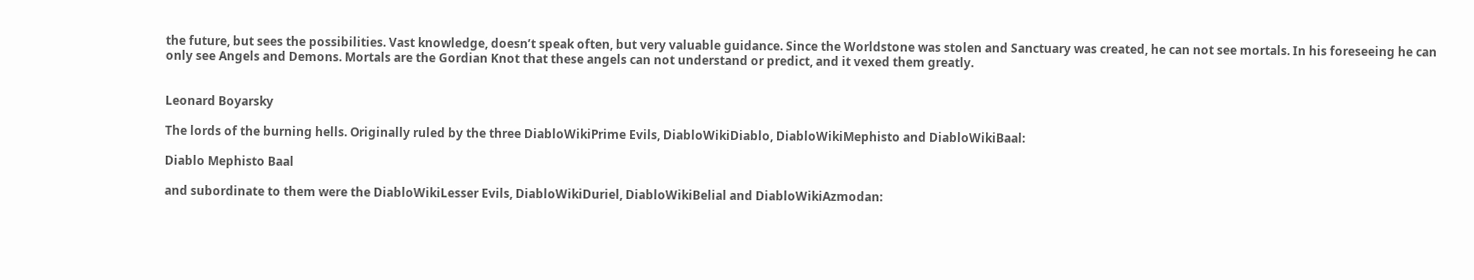the future, but sees the possibilities. Vast knowledge, doesn’t speak often, but very valuable guidance. Since the Worldstone was stolen and Sanctuary was created, he can not see mortals. In his foreseeing he can only see Angels and Demons. Mortals are the Gordian Knot that these angels can not understand or predict, and it vexed them greatly.


Leonard Boyarsky

The lords of the burning hells. Originally ruled by the three DiabloWikiPrime Evils, DiabloWikiDiablo, DiabloWikiMephisto and DiabloWikiBaal:

Diablo Mephisto Baal

and subordinate to them were the DiabloWikiLesser Evils, DiabloWikiDuriel, DiabloWikiBelial and DiabloWikiAzmodan: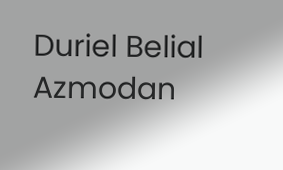Duriel Belial Azmodan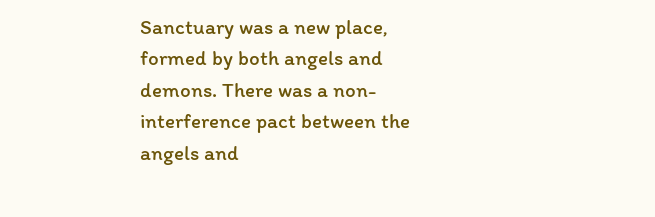Sanctuary was a new place, formed by both angels and demons. There was a non-interference pact between the angels and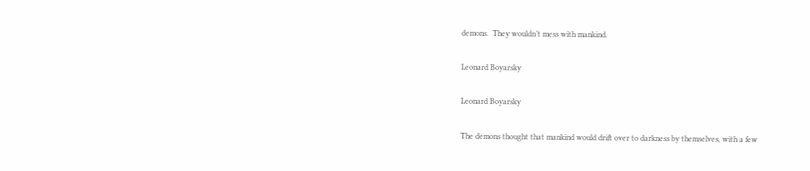demons.  They wouldn’t mess with mankind.

Leonard Boyarsky

Leonard Boyarsky

The demons thought that mankind would drift over to darkness by themselves, with a few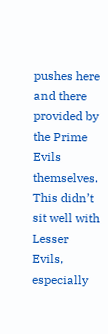pushes here and there provided by the Prime Evils themselves. This didn’t sit well with Lesser Evils, especially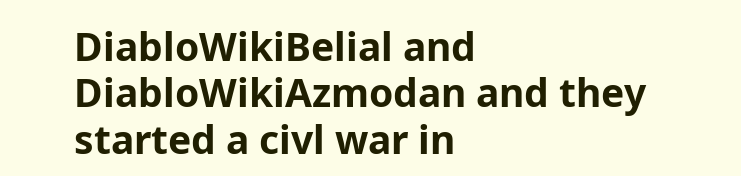DiabloWikiBelial and DiabloWikiAzmodan and they started a civl war in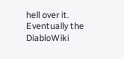hell over it. Eventually the DiabloWiki